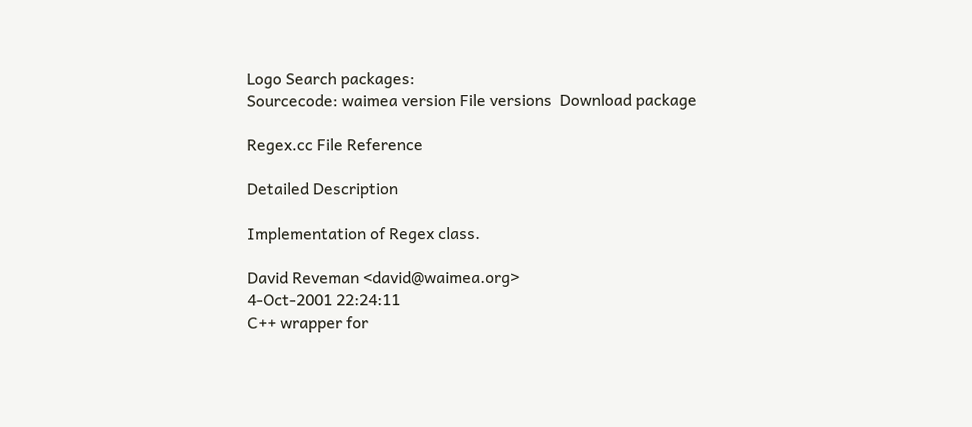Logo Search packages:
Sourcecode: waimea version File versions  Download package

Regex.cc File Reference

Detailed Description

Implementation of Regex class.

David Reveman <david@waimea.org>
4-Oct-2001 22:24:11
C++ wrapper for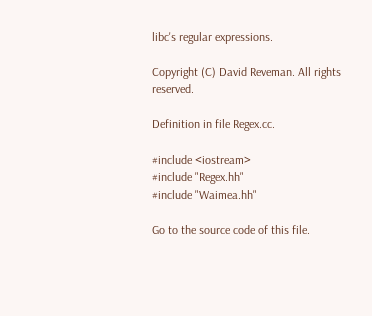libc's regular expressions.

Copyright (C) David Reveman. All rights reserved.

Definition in file Regex.cc.

#include <iostream>
#include "Regex.hh"
#include "Waimea.hh"

Go to the source code of this file.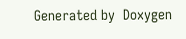Generated by  Doxygen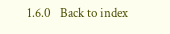1.6.0   Back to index